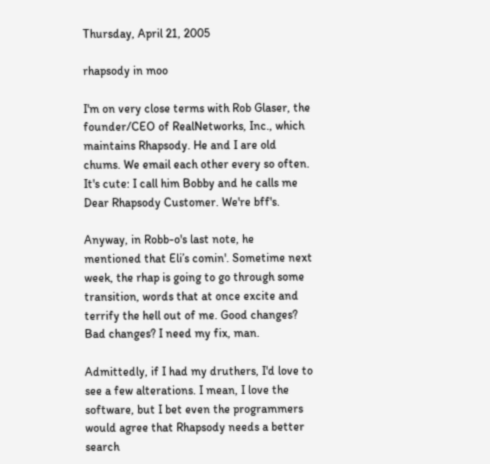Thursday, April 21, 2005

rhapsody in moo

I'm on very close terms with Rob Glaser, the founder/CEO of RealNetworks, Inc., which maintains Rhapsody. He and I are old chums. We email each other every so often. It's cute: I call him Bobby and he calls me Dear Rhapsody Customer. We're bff's.

Anyway, in Robb-o's last note, he mentioned that Eli’s comin'. Sometime next week, the rhap is going to go through some transition, words that at once excite and terrify the hell out of me. Good changes? Bad changes? I need my fix, man.

Admittedly, if I had my druthers, I'd love to see a few alterations. I mean, I love the software, but I bet even the programmers would agree that Rhapsody needs a better search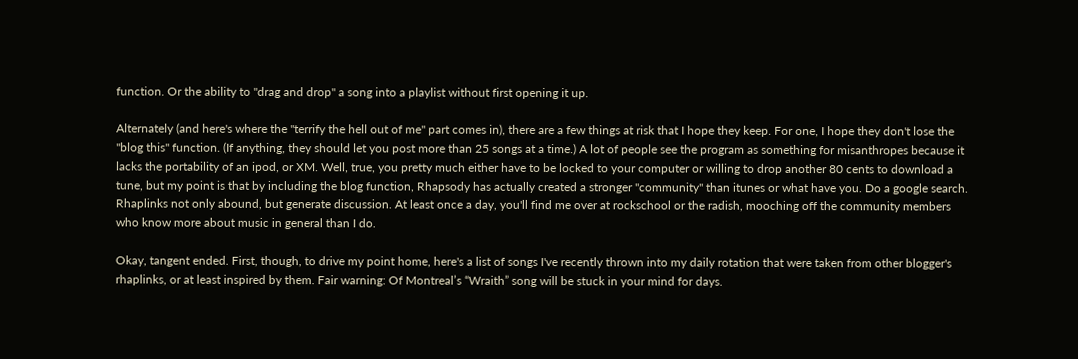function. Or the ability to "drag and drop" a song into a playlist without first opening it up.

Alternately (and here's where the "terrify the hell out of me" part comes in), there are a few things at risk that I hope they keep. For one, I hope they don't lose the "blog this" function. (If anything, they should let you post more than 25 songs at a time.) A lot of people see the program as something for misanthropes because it lacks the portability of an ipod, or XM. Well, true, you pretty much either have to be locked to your computer or willing to drop another 80 cents to download a tune, but my point is that by including the blog function, Rhapsody has actually created a stronger "community" than itunes or what have you. Do a google search. Rhaplinks not only abound, but generate discussion. At least once a day, you'll find me over at rockschool or the radish, mooching off the community members who know more about music in general than I do.

Okay, tangent ended. First, though, to drive my point home, here's a list of songs I've recently thrown into my daily rotation that were taken from other blogger's rhaplinks, or at least inspired by them. Fair warning: Of Montreal’s “Wraith” song will be stuck in your mind for days.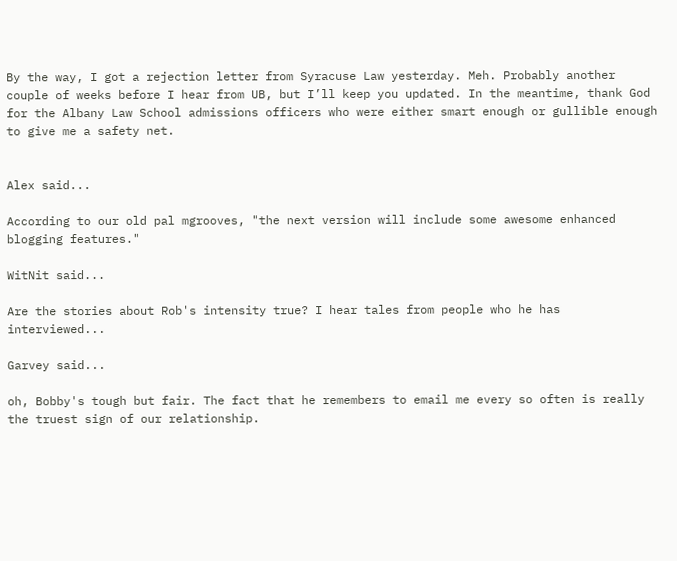By the way, I got a rejection letter from Syracuse Law yesterday. Meh. Probably another couple of weeks before I hear from UB, but I’ll keep you updated. In the meantime, thank God for the Albany Law School admissions officers who were either smart enough or gullible enough to give me a safety net.


Alex said...

According to our old pal mgrooves, "the next version will include some awesome enhanced blogging features."

WitNit said...

Are the stories about Rob's intensity true? I hear tales from people who he has interviewed...

Garvey said...

oh, Bobby's tough but fair. The fact that he remembers to email me every so often is really the truest sign of our relationship.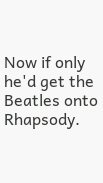Now if only he'd get the Beatles onto Rhapsody.